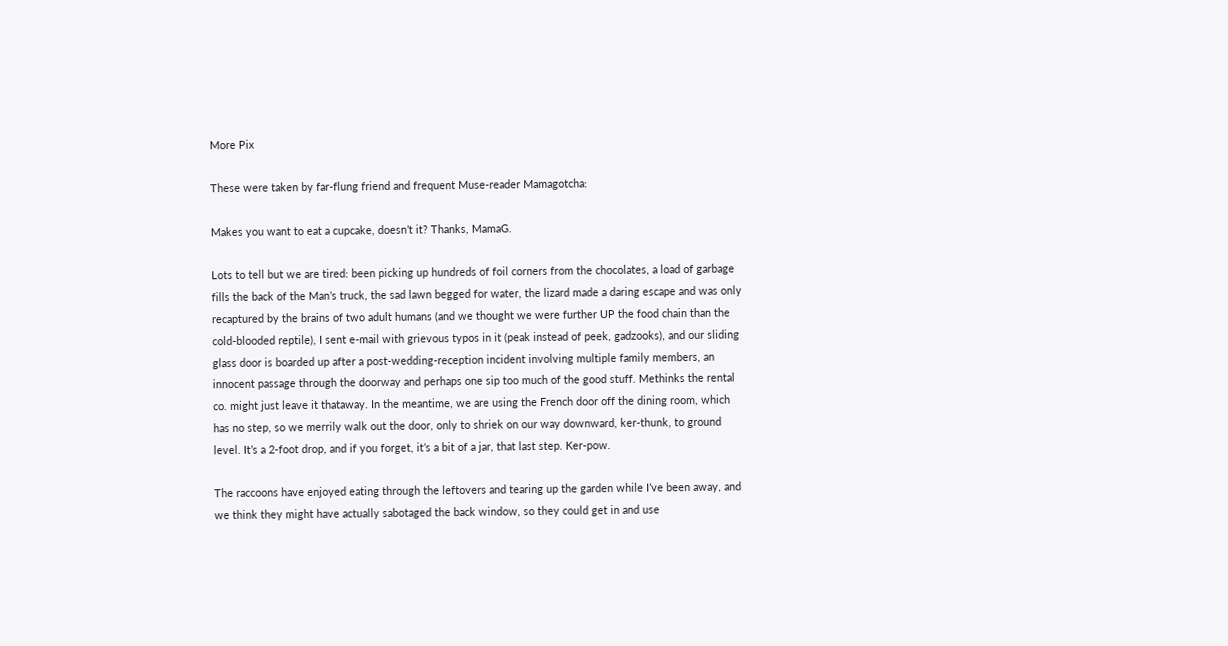More Pix

These were taken by far-flung friend and frequent Muse-reader Mamagotcha:

Makes you want to eat a cupcake, doesn’t it? Thanks, MamaG.

Lots to tell but we are tired: been picking up hundreds of foil corners from the chocolates, a load of garbage fills the back of the Man’s truck, the sad lawn begged for water, the lizard made a daring escape and was only recaptured by the brains of two adult humans (and we thought we were further UP the food chain than the cold-blooded reptile), I sent e-mail with grievous typos in it (peak instead of peek, gadzooks), and our sliding glass door is boarded up after a post-wedding-reception incident involving multiple family members, an innocent passage through the doorway and perhaps one sip too much of the good stuff. Methinks the rental co. might just leave it thataway. In the meantime, we are using the French door off the dining room, which has no step, so we merrily walk out the door, only to shriek on our way downward, ker-thunk, to ground level. It’s a 2-foot drop, and if you forget, it’s a bit of a jar, that last step. Ker-pow.

The raccoons have enjoyed eating through the leftovers and tearing up the garden while I’ve been away, and we think they might have actually sabotaged the back window, so they could get in and use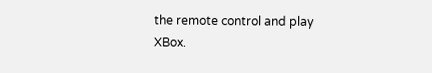the remote control and play XBox.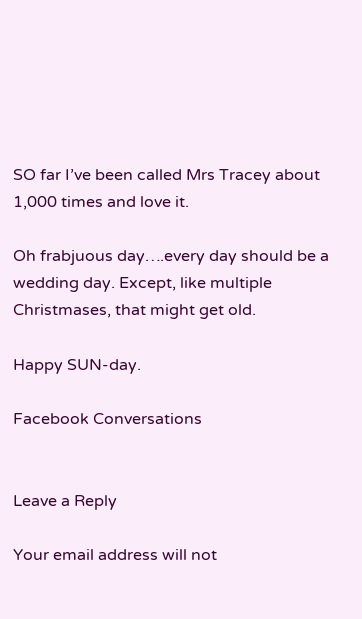SO far I’ve been called Mrs Tracey about 1,000 times and love it.

Oh frabjuous day….every day should be a wedding day. Except, like multiple Christmases, that might get old.

Happy SUN-day.

Facebook Conversations


Leave a Reply

Your email address will not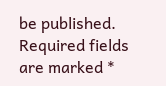be published. Required fields are marked *